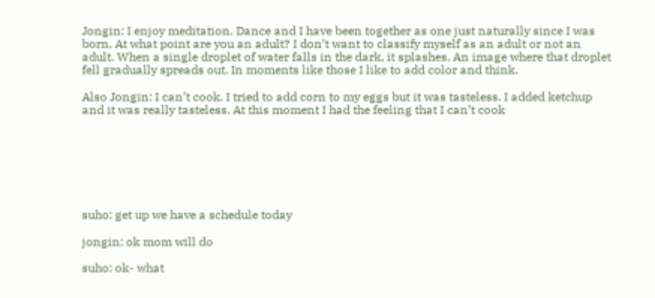Jongin: I enjoy meditation. Dance and I have been together as one just naturally since I was born. At what point are you an adult? I don’t want to classify myself as an adult or not an adult. When a single droplet of water falls in the dark, it splashes. An image where that droplet fell gradually spreads out. In moments like those I like to add color and think.

Also Jongin: I can’t cook. I tried to add corn to my eggs but it was tasteless. I added ketchup and it was really tasteless. At this moment I had the feeling that I can’t cook







suho: get up we have a schedule today

jongin: ok mom will do

suho: ok- what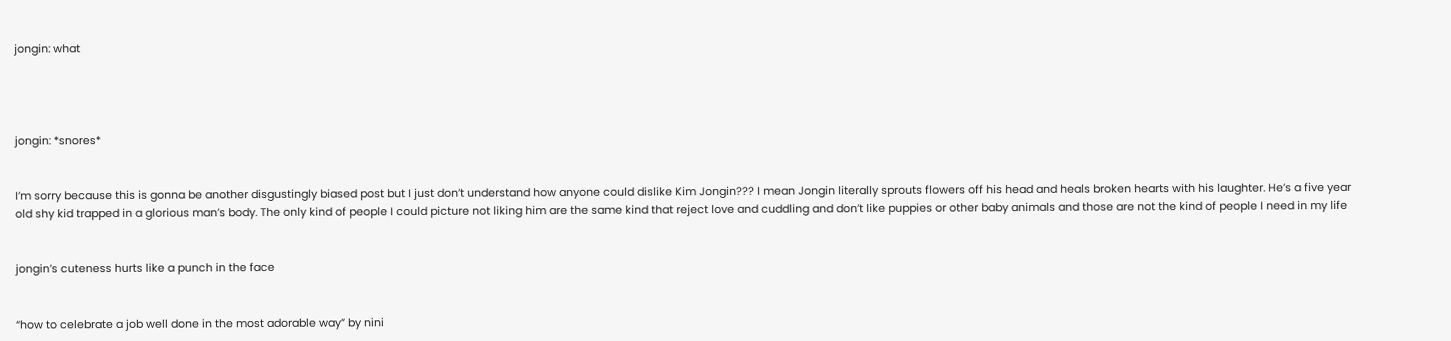jongin: what




jongin: *snores*


I’m sorry because this is gonna be another disgustingly biased post but I just don’t understand how anyone could dislike Kim Jongin??? I mean Jongin literally sprouts flowers off his head and heals broken hearts with his laughter. He’s a five year old shy kid trapped in a glorious man’s body. The only kind of people I could picture not liking him are the same kind that reject love and cuddling and don’t like puppies or other baby animals and those are not the kind of people I need in my life


jongin’s cuteness hurts like a punch in the face


“how to celebrate a job well done in the most adorable way” by nini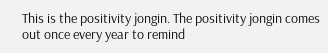This is the positivity jongin. The positivity jongin comes out once every year to remind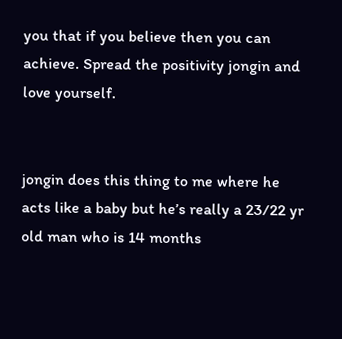you that if you believe then you can achieve. Spread the positivity jongin and love yourself.


jongin does this thing to me where he acts like a baby but he’s really a 23/22 yr old man who is 14 months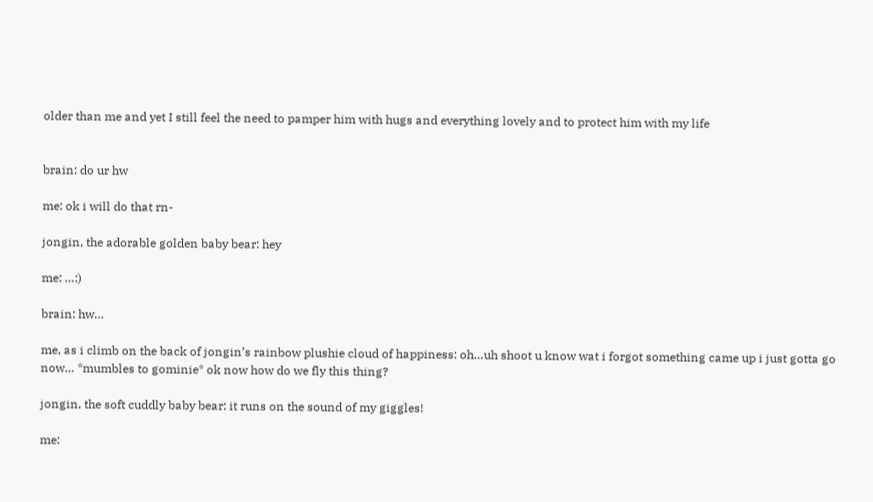older than me and yet I still feel the need to pamper him with hugs and everything lovely and to protect him with my life


brain: do ur hw

me: ok i will do that rn-

jongin, the adorable golden baby bear: hey

me: …:)

brain: hw…

me, as i climb on the back of jongin’s rainbow plushie cloud of happiness: oh…uh shoot u know wat i forgot something came up i just gotta go now… *mumbles to gominie* ok now how do we fly this thing?

jongin, the soft cuddly baby bear: it runs on the sound of my giggles!

me: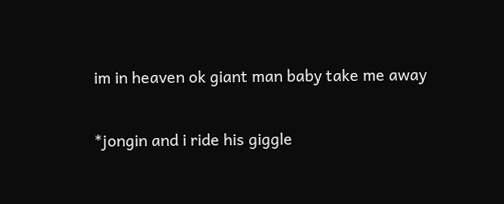im in heaven ok giant man baby take me away

*jongin and i ride his giggle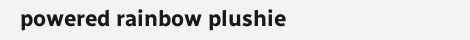powered rainbow plushie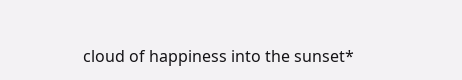cloud of happiness into the sunset*